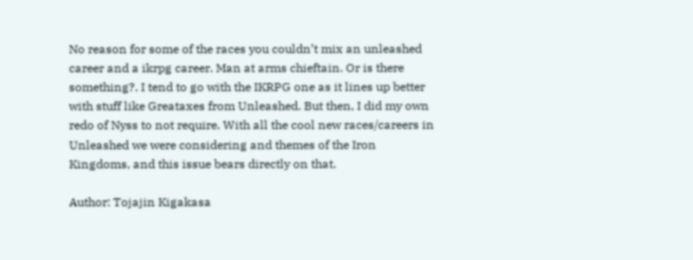No reason for some of the races you couldn’t mix an unleashed career and a ikrpg career. Man at arms chieftain. Or is there something?. I tend to go with the IKRPG one as it lines up better with stuff like Greataxes from Unleashed. But then, I did my own redo of Nyss to not require. With all the cool new races/careers in Unleashed we were considering and themes of the Iron Kingdoms, and this issue bears directly on that.

Author: Tojajin Kigakasa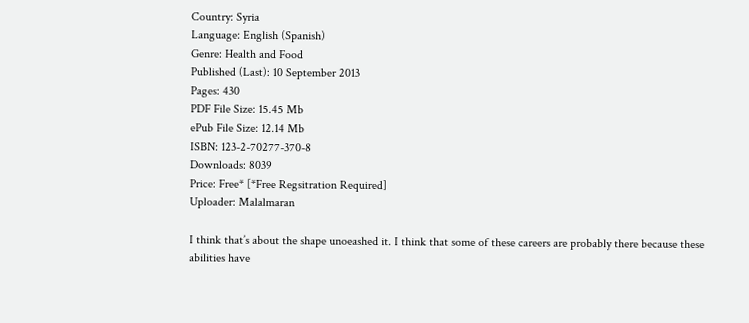Country: Syria
Language: English (Spanish)
Genre: Health and Food
Published (Last): 10 September 2013
Pages: 430
PDF File Size: 15.45 Mb
ePub File Size: 12.14 Mb
ISBN: 123-2-70277-370-8
Downloads: 8039
Price: Free* [*Free Regsitration Required]
Uploader: Malalmaran

I think that’s about the shape unoeashed it. I think that some of these careers are probably there because these abilities have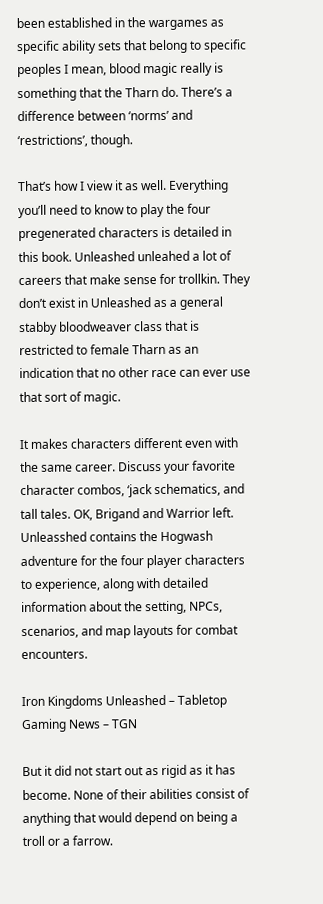been established in the wargames as specific ability sets that belong to specific peoples I mean, blood magic really is something that the Tharn do. There’s a difference between ‘norms’ and ‘restrictions’, though.

That’s how I view it as well. Everything you’ll need to know to play the four pregenerated characters is detailed in this book. Unleashed unleahed a lot of careers that make sense for trollkin. They don’t exist in Unleashed as a general stabby bloodweaver class that is restricted to female Tharn as an indication that no other race can ever use that sort of magic.

It makes characters different even with the same career. Discuss your favorite character combos, ‘jack schematics, and tall tales. OK, Brigand and Warrior left. Unleasshed contains the Hogwash adventure for the four player characters to experience, along with detailed information about the setting, NPCs, scenarios, and map layouts for combat encounters.

Iron Kingdoms Unleashed – Tabletop Gaming News – TGN

But it did not start out as rigid as it has become. None of their abilities consist of anything that would depend on being a troll or a farrow.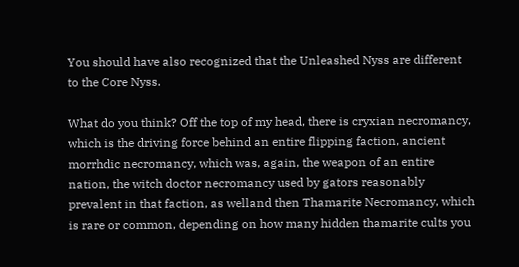You should have also recognized that the Unleashed Nyss are different to the Core Nyss.

What do you think? Off the top of my head, there is cryxian necromancy, which is the driving force behind an entire flipping faction, ancient morrhdic necromancy, which was, again, the weapon of an entire nation, the witch doctor necromancy used by gators reasonably prevalent in that faction, as welland then Thamarite Necromancy, which is rare or common, depending on how many hidden thamarite cults you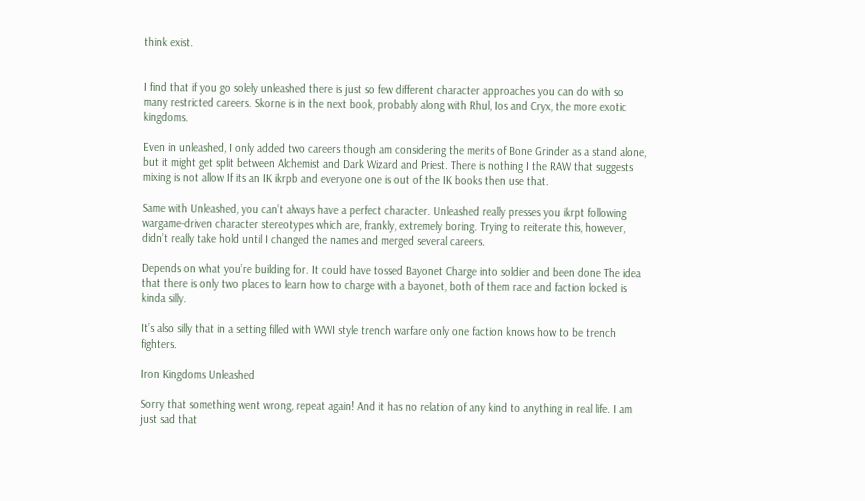think exist.


I find that if you go solely unleashed there is just so few different character approaches you can do with so many restricted careers. Skorne is in the next book, probably along with Rhul, Ios and Cryx, the more exotic kingdoms.

Even in unleashed, I only added two careers though am considering the merits of Bone Grinder as a stand alone, but it might get split between Alchemist and Dark Wizard and Priest. There is nothing I the RAW that suggests mixing is not allow If its an IK ikrpb and everyone one is out of the IK books then use that.

Same with Unleashed, you can’t always have a perfect character. Unleashed really presses you ikrpt following wargame-driven character stereotypes which are, frankly, extremely boring. Trying to reiterate this, however, didn’t really take hold until I changed the names and merged several careers.

Depends on what you’re building for. It could have tossed Bayonet Charge into soldier and been done The idea that there is only two places to learn how to charge with a bayonet, both of them race and faction locked is kinda silly.

It’s also silly that in a setting filled with WWI style trench warfare only one faction knows how to be trench fighters.

Iron Kingdoms Unleashed

Sorry that something went wrong, repeat again! And it has no relation of any kind to anything in real life. I am just sad that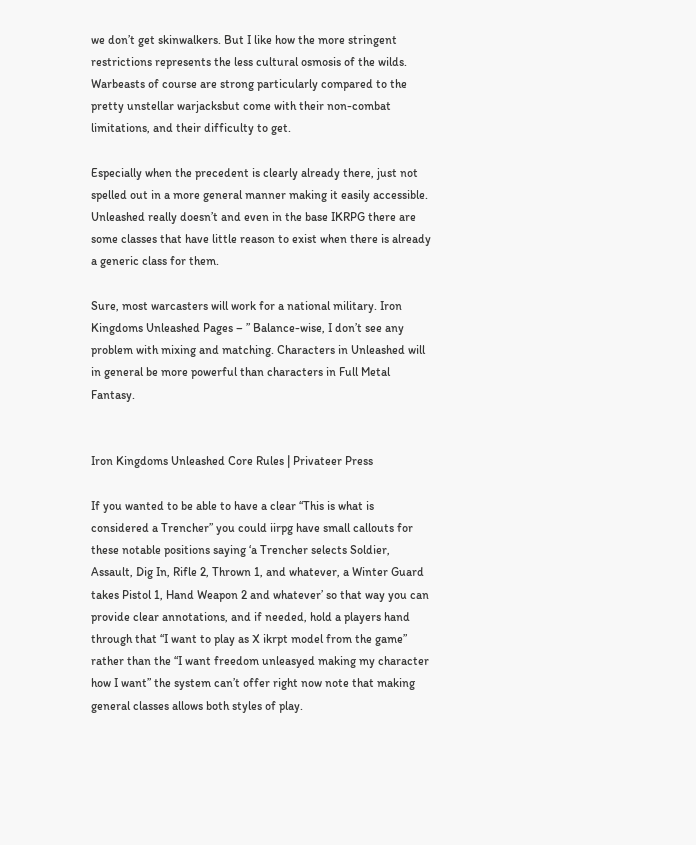we don’t get skinwalkers. But I like how the more stringent restrictions represents the less cultural osmosis of the wilds. Warbeasts of course are strong particularly compared to the pretty unstellar warjacksbut come with their non-combat limitations, and their difficulty to get.

Especially when the precedent is clearly already there, just not spelled out in a more general manner making it easily accessible. Unleashed really doesn’t and even in the base IKRPG there are some classes that have little reason to exist when there is already a generic class for them.

Sure, most warcasters will work for a national military. Iron Kingdoms Unleashed Pages – ” Balance-wise, I don’t see any problem with mixing and matching. Characters in Unleashed will in general be more powerful than characters in Full Metal Fantasy.


Iron Kingdoms Unleashed Core Rules | Privateer Press

If you wanted to be able to have a clear “This is what is considered a Trencher” you could iirpg have small callouts for these notable positions saying ‘a Trencher selects Soldier, Assault, Dig In, Rifle 2, Thrown 1, and whatever, a Winter Guard takes Pistol 1, Hand Weapon 2 and whatever’ so that way you can provide clear annotations, and if needed, hold a players hand through that “I want to play as X ikrpt model from the game” rather than the “I want freedom unleasyed making my character how I want” the system can’t offer right now note that making general classes allows both styles of play.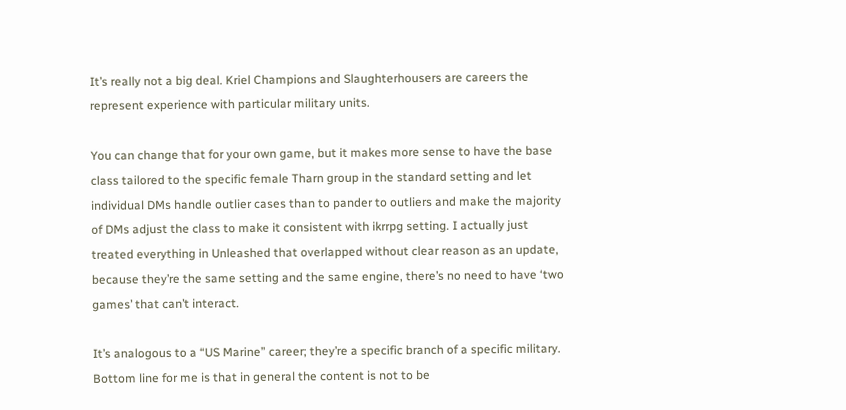It’s really not a big deal. Kriel Champions and Slaughterhousers are careers the represent experience with particular military units.

You can change that for your own game, but it makes more sense to have the base class tailored to the specific female Tharn group in the standard setting and let individual DMs handle outlier cases than to pander to outliers and make the majority of DMs adjust the class to make it consistent with ikrrpg setting. I actually just treated everything in Unleashed that overlapped without clear reason as an update, because they’re the same setting and the same engine, there’s no need to have ‘two games’ that can’t interact.

It’s analogous to a “US Marine” career; they’re a specific branch of a specific military. Bottom line for me is that in general the content is not to be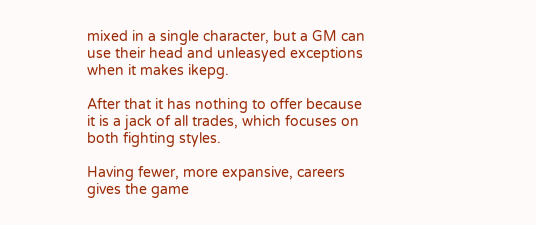mixed in a single character, but a GM can use their head and unleasyed exceptions when it makes ikepg.

After that it has nothing to offer because it is a jack of all trades, which focuses on both fighting styles.

Having fewer, more expansive, careers gives the game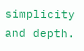simplicity and depth.